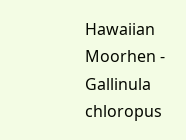Hawaiian Moorhen - Gallinula chloropus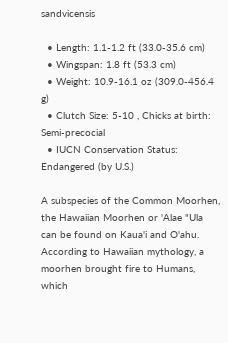sandvicensis

  • Length: 1.1-1.2 ft (33.0-35.6 cm)
  • Wingspan: 1.8 ft (53.3 cm)
  • Weight: 10.9-16.1 oz (309.0-456.4 g)
  • Clutch Size: 5-10 , Chicks at birth: Semi-precocial
  • IUCN Conservation Status: Endangered (by U.S.)

A subspecies of the Common Moorhen, the Hawaiian Moorhen or 'Alae "Ula can be found on Kaua'i and O'ahu. According to Hawaiian mythology, a moorhen brought fire to Humans, which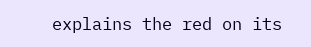explains the red on its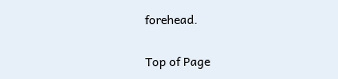forehead.

Top of Page